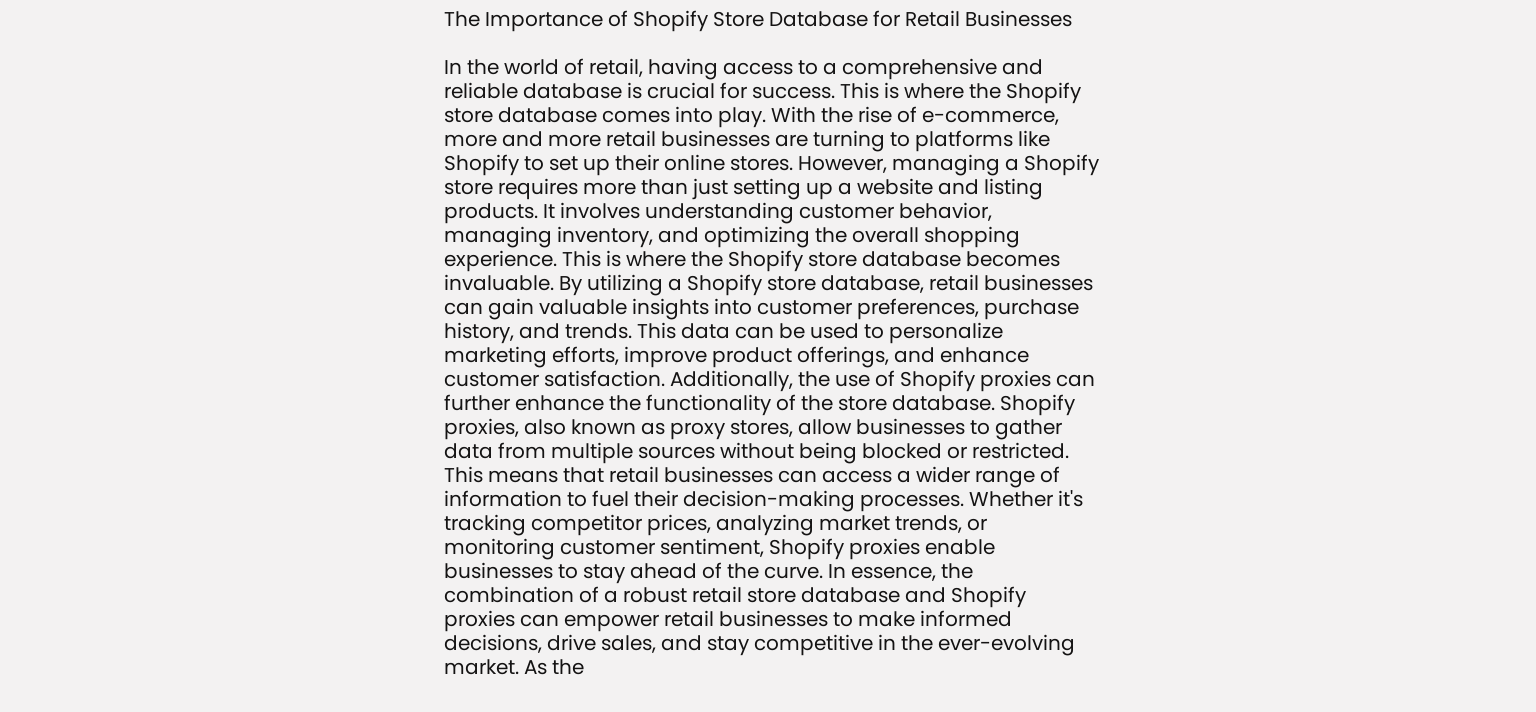The Importance of Shopify Store Database for Retail Businesses

In the world of retail, having access to a comprehensive and reliable database is crucial for success. This is where the Shopify store database comes into play. With the rise of e-commerce, more and more retail businesses are turning to platforms like Shopify to set up their online stores. However, managing a Shopify store requires more than just setting up a website and listing products. It involves understanding customer behavior, managing inventory, and optimizing the overall shopping experience. This is where the Shopify store database becomes invaluable. By utilizing a Shopify store database, retail businesses can gain valuable insights into customer preferences, purchase history, and trends. This data can be used to personalize marketing efforts, improve product offerings, and enhance customer satisfaction. Additionally, the use of Shopify proxies can further enhance the functionality of the store database. Shopify proxies, also known as proxy stores, allow businesses to gather data from multiple sources without being blocked or restricted. This means that retail businesses can access a wider range of information to fuel their decision-making processes. Whether it's tracking competitor prices, analyzing market trends, or monitoring customer sentiment, Shopify proxies enable businesses to stay ahead of the curve. In essence, the combination of a robust retail store database and Shopify proxies can empower retail businesses to make informed decisions, drive sales, and stay competitive in the ever-evolving market. As the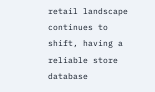retail landscape continues to shift, having a reliable store database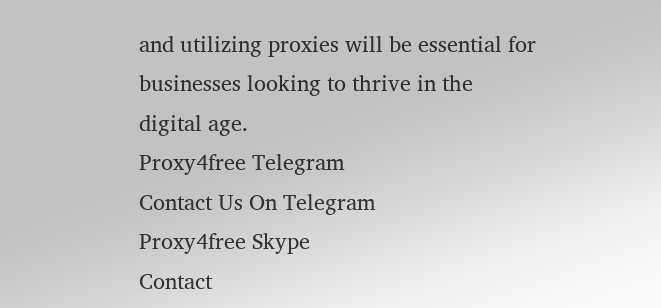and utilizing proxies will be essential for businesses looking to thrive in the digital age.
Proxy4free Telegram
Contact Us On Telegram
Proxy4free Skype
Contact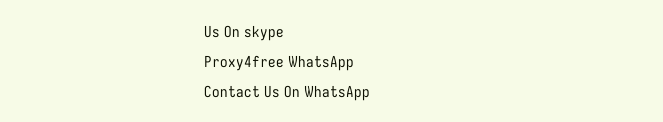Us On skype
Proxy4free WhatsApp
Contact Us On WhatsApp